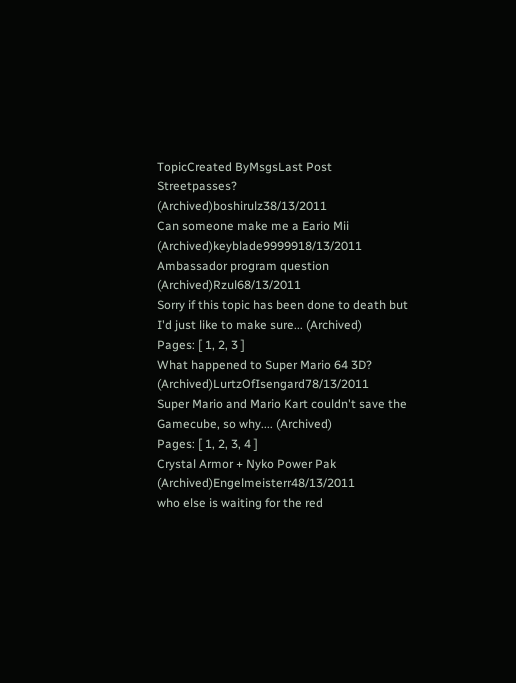TopicCreated ByMsgsLast Post
Streetpasses? (Archived)boshirulz38/13/2011
Can someone make me a Eario Mii (Archived)keyblade9999918/13/2011
Ambassador program question (Archived)Rzul68/13/2011
Sorry if this topic has been done to death but I'd just like to make sure... (Archived)
Pages: [ 1, 2, 3 ]
What happened to Super Mario 64 3D? (Archived)LurtzOfIsengard78/13/2011
Super Mario and Mario Kart couldn't save the Gamecube, so why.... (Archived)
Pages: [ 1, 2, 3, 4 ]
Crystal Armor + Nyko Power Pak (Archived)Engelmeisterr48/13/2011
who else is waiting for the red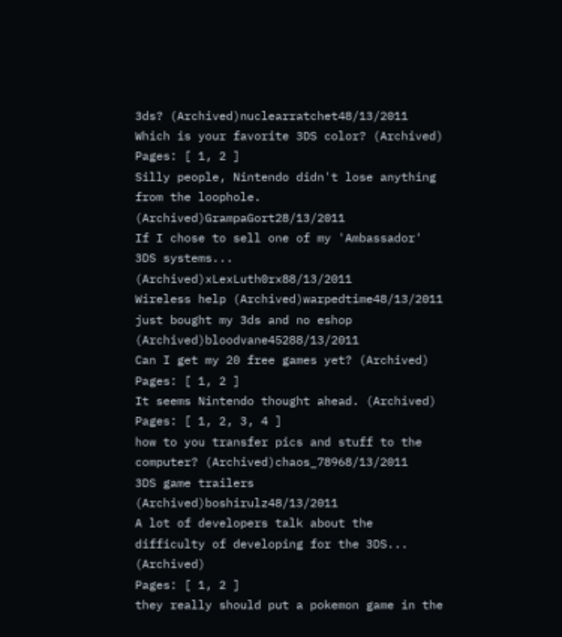3ds? (Archived)nuclearratchet48/13/2011
Which is your favorite 3DS color? (Archived)
Pages: [ 1, 2 ]
Silly people, Nintendo didn't lose anything from the loophole. (Archived)GrampaGort28/13/2011
If I chose to sell one of my 'Ambassador' 3DS systems... (Archived)xLexLuth0rx88/13/2011
Wireless help (Archived)warpedtime48/13/2011
just bought my 3ds and no eshop (Archived)bloodvane45288/13/2011
Can I get my 20 free games yet? (Archived)
Pages: [ 1, 2 ]
It seems Nintendo thought ahead. (Archived)
Pages: [ 1, 2, 3, 4 ]
how to you transfer pics and stuff to the computer? (Archived)chaos_78968/13/2011
3DS game trailers (Archived)boshirulz48/13/2011
A lot of developers talk about the difficulty of developing for the 3DS... (Archived)
Pages: [ 1, 2 ]
they really should put a pokemon game in the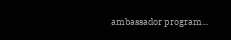ambassador program...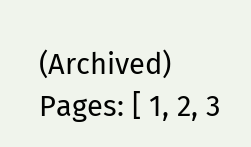(Archived)
Pages: [ 1, 2, 3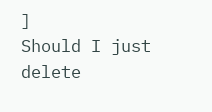]
Should I just delete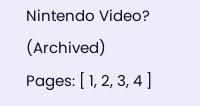Nintendo Video? (Archived)
Pages: [ 1, 2, 3, 4 ]